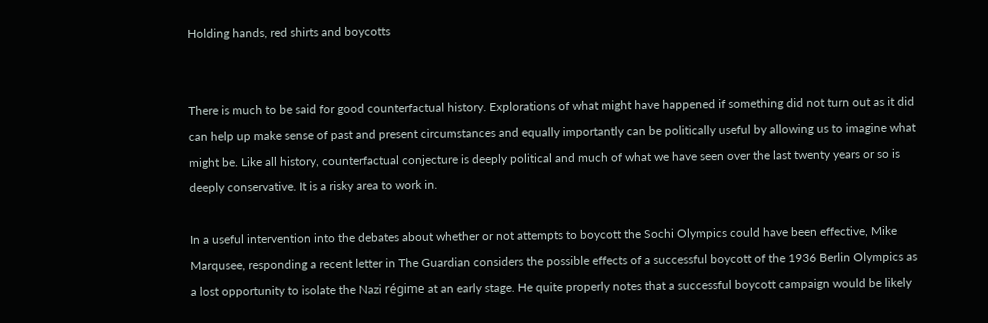Holding hands, red shirts and boycotts


There is much to be said for good counterfactual history. Explorations of what might have happened if something did not turn out as it did can help up make sense of past and present circumstances and equally importantly can be politically useful by allowing us to imagine what might be. Like all history, counterfactual conjecture is deeply political and much of what we have seen over the last twenty years or so is deeply conservative. It is a risky area to work in.

In a useful intervention into the debates about whether or not attempts to boycott the Sochi Olympics could have been effective, Mike Marqusee, responding a recent letter in The Guardian considers the possible effects of a successful boycott of the 1936 Berlin Olympics as a lost opportunity to isolate the Nazi régime at an early stage. He quite properly notes that a successful boycott campaign would be likely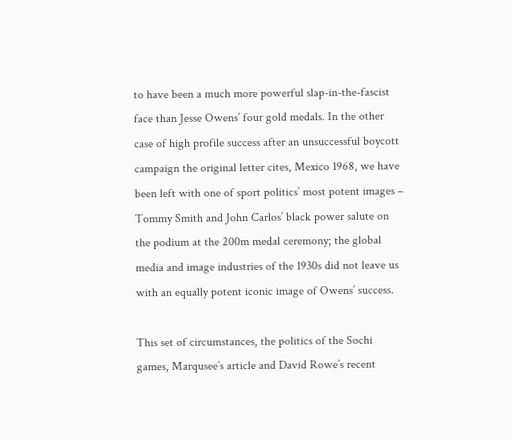to have been a much more powerful slap-in-the-fascist face than Jesse Owens’ four gold medals. In the other case of high profile success after an unsuccessful boycott campaign the original letter cites, Mexico 1968, we have been left with one of sport politics’ most potent images – Tommy Smith and John Carlos’ black power salute on the podium at the 200m medal ceremony; the global media and image industries of the 1930s did not leave us with an equally potent iconic image of Owens’ success.

This set of circumstances, the politics of the Sochi games, Marqusee’s article and David Rowe’s recent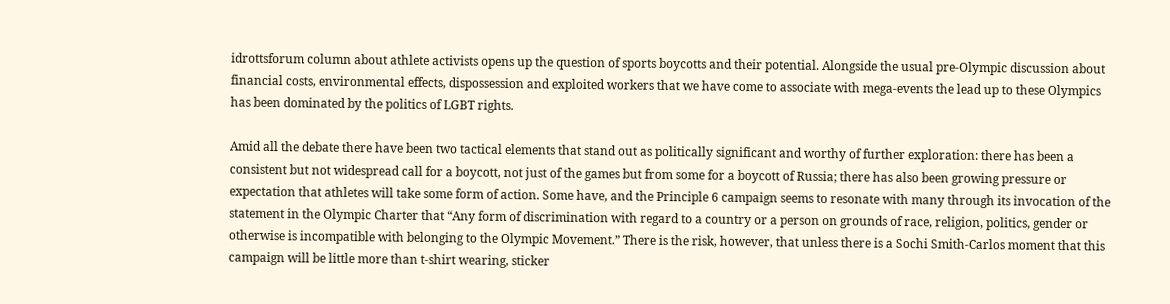idrottsforum column about athlete activists opens up the question of sports boycotts and their potential. Alongside the usual pre-Olympic discussion about financial costs, environmental effects, dispossession and exploited workers that we have come to associate with mega-events the lead up to these Olympics has been dominated by the politics of LGBT rights.

Amid all the debate there have been two tactical elements that stand out as politically significant and worthy of further exploration: there has been a consistent but not widespread call for a boycott, not just of the games but from some for a boycott of Russia; there has also been growing pressure or expectation that athletes will take some form of action. Some have, and the Principle 6 campaign seems to resonate with many through its invocation of the statement in the Olympic Charter that “Any form of discrimination with regard to a country or a person on grounds of race, religion, politics, gender or otherwise is incompatible with belonging to the Olympic Movement.” There is the risk, however, that unless there is a Sochi Smith-Carlos moment that this campaign will be little more than t-shirt wearing, sticker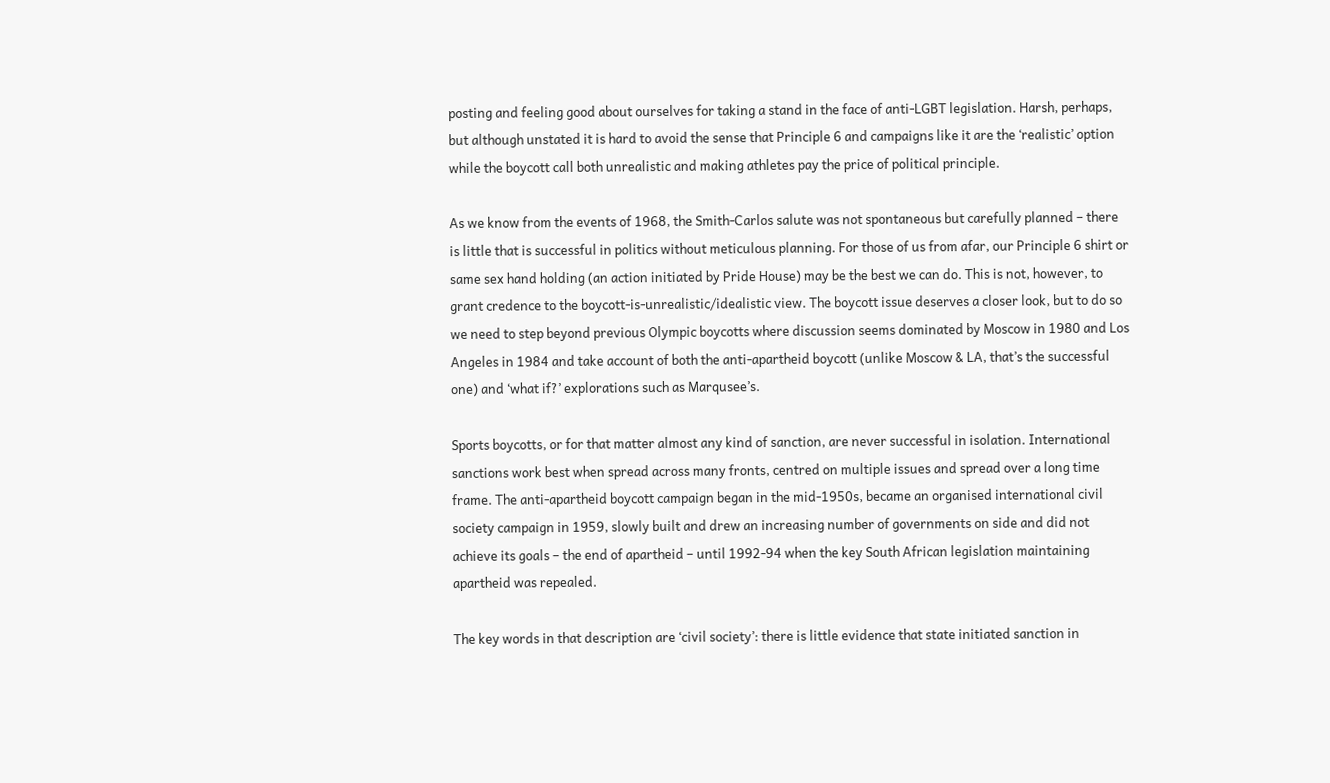posting and feeling good about ourselves for taking a stand in the face of anti-LGBT legislation. Harsh, perhaps, but although unstated it is hard to avoid the sense that Principle 6 and campaigns like it are the ‘realistic’ option while the boycott call both unrealistic and making athletes pay the price of political principle.

As we know from the events of 1968, the Smith-Carlos salute was not spontaneous but carefully planned – there is little that is successful in politics without meticulous planning. For those of us from afar, our Principle 6 shirt or same sex hand holding (an action initiated by Pride House) may be the best we can do. This is not, however, to grant credence to the boycott-is-unrealistic/idealistic view. The boycott issue deserves a closer look, but to do so we need to step beyond previous Olympic boycotts where discussion seems dominated by Moscow in 1980 and Los Angeles in 1984 and take account of both the anti-apartheid boycott (unlike Moscow & LA, that’s the successful one) and ‘what if?’ explorations such as Marqusee’s.

Sports boycotts, or for that matter almost any kind of sanction, are never successful in isolation. International sanctions work best when spread across many fronts, centred on multiple issues and spread over a long time frame. The anti-apartheid boycott campaign began in the mid-1950s, became an organised international civil society campaign in 1959, slowly built and drew an increasing number of governments on side and did not achieve its goals – the end of apartheid – until 1992-94 when the key South African legislation maintaining apartheid was repealed.

The key words in that description are ‘civil society’: there is little evidence that state initiated sanction in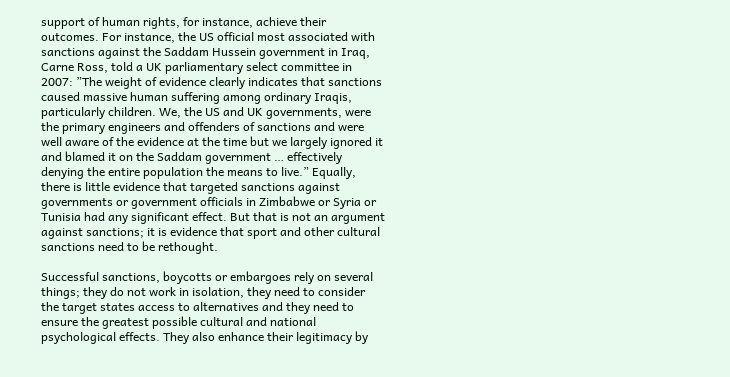support of human rights, for instance, achieve their outcomes. For instance, the US official most associated with sanctions against the Saddam Hussein government in Iraq, Carne Ross, told a UK parliamentary select committee in 2007: ”The weight of evidence clearly indicates that sanctions caused massive human suffering among ordinary Iraqis, particularly children. We, the US and UK governments, were the primary engineers and offenders of sanctions and were well aware of the evidence at the time but we largely ignored it and blamed it on the Saddam government … effectively denying the entire population the means to live.” Equally, there is little evidence that targeted sanctions against governments or government officials in Zimbabwe or Syria or Tunisia had any significant effect. But that is not an argument against sanctions; it is evidence that sport and other cultural sanctions need to be rethought.

Successful sanctions, boycotts or embargoes rely on several things; they do not work in isolation, they need to consider the target states access to alternatives and they need to ensure the greatest possible cultural and national psychological effects. They also enhance their legitimacy by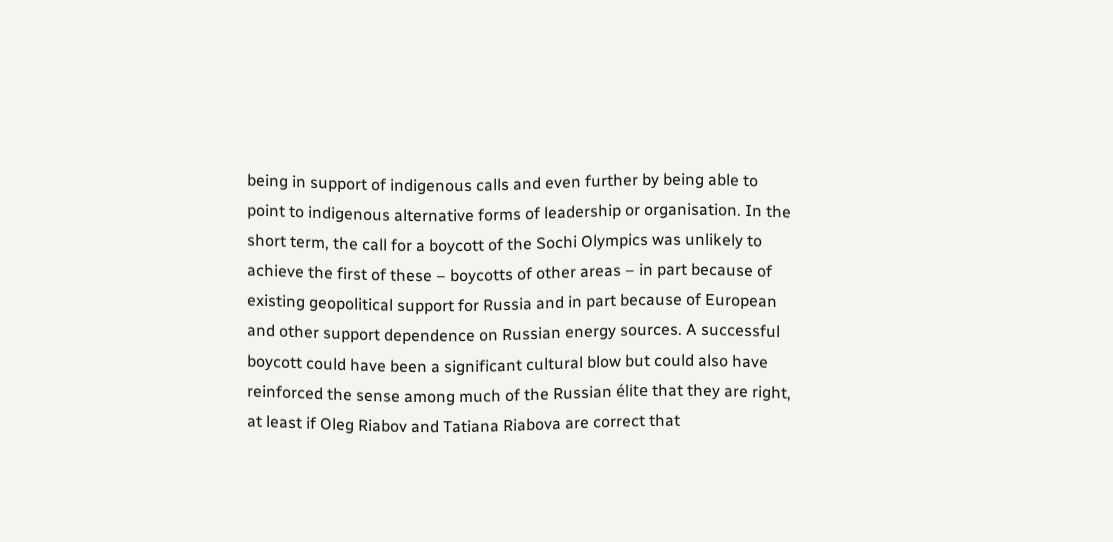being in support of indigenous calls and even further by being able to point to indigenous alternative forms of leadership or organisation. In the short term, the call for a boycott of the Sochi Olympics was unlikely to achieve the first of these – boycotts of other areas – in part because of existing geopolitical support for Russia and in part because of European and other support dependence on Russian energy sources. A successful boycott could have been a significant cultural blow but could also have reinforced the sense among much of the Russian élite that they are right, at least if Oleg Riabov and Tatiana Riabova are correct that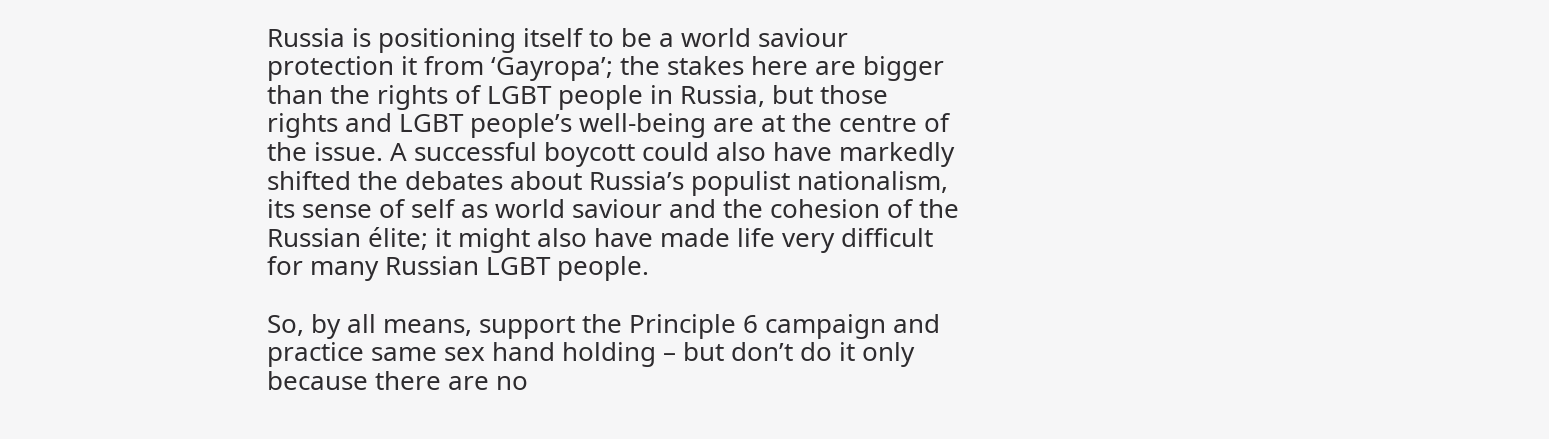Russia is positioning itself to be a world saviour protection it from ‘Gayropa’; the stakes here are bigger than the rights of LGBT people in Russia, but those rights and LGBT people’s well-being are at the centre of the issue. A successful boycott could also have markedly shifted the debates about Russia’s populist nationalism, its sense of self as world saviour and the cohesion of the Russian élite; it might also have made life very difficult for many Russian LGBT people.

So, by all means, support the Principle 6 campaign and practice same sex hand holding – but don’t do it only because there are no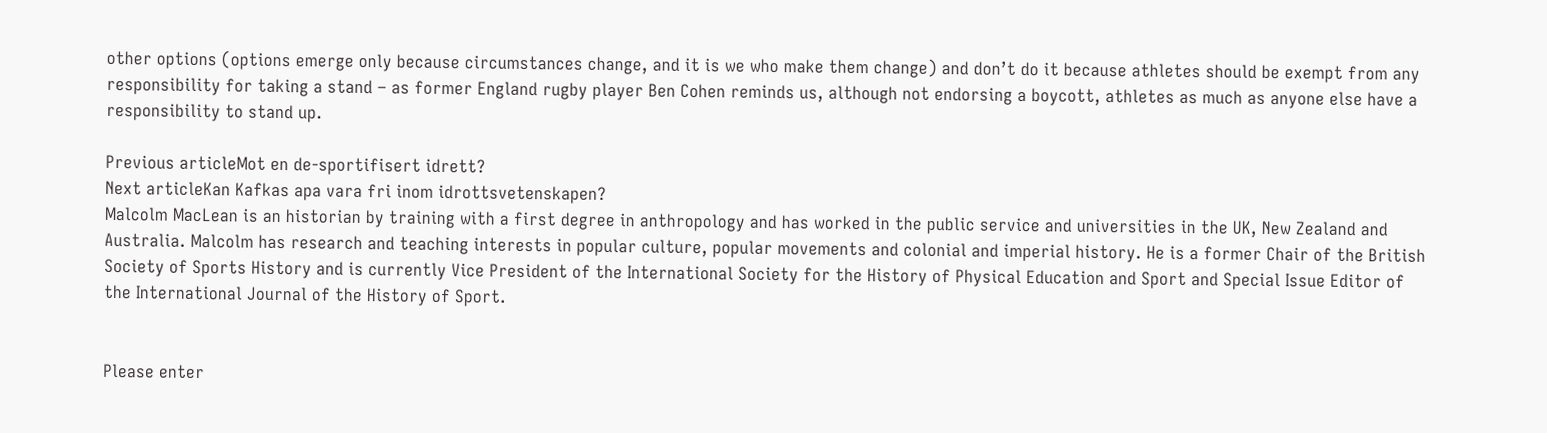other options (options emerge only because circumstances change, and it is we who make them change) and don’t do it because athletes should be exempt from any responsibility for taking a stand – as former England rugby player Ben Cohen reminds us, although not endorsing a boycott, athletes as much as anyone else have a responsibility to stand up.

Previous articleMot en de-sportifisert idrett?
Next articleKan Kafkas apa vara fri inom idrottsvetenskapen?
Malcolm MacLean is an historian by training with a first degree in anthropology and has worked in the public service and universities in the UK, New Zealand and Australia. Malcolm has research and teaching interests in popular culture, popular movements and colonial and imperial history. He is a former Chair of the British Society of Sports History and is currently Vice President of the International Society for the History of Physical Education and Sport and Special Issue Editor of the International Journal of the History of Sport.


Please enter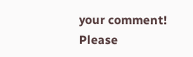your comment!
Please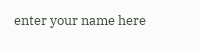enter your name here